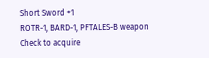Short Sword +1
ROTR-1, BARD-1, PFTALES-B weapon
Check to acquire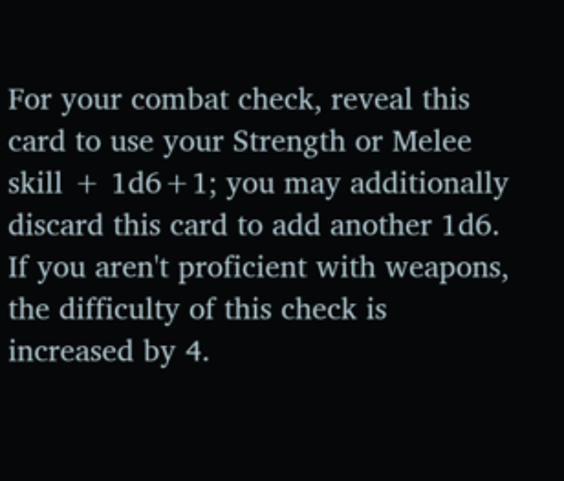For your combat check, reveal this card to use your Strength or Melee skill + 1d6+1; you may additionally discard this card to add another 1d6. If you aren't proficient with weapons, the difficulty of this check is increased by 4.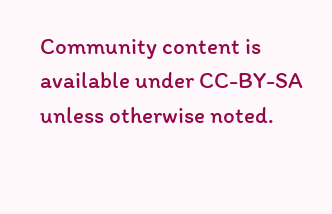Community content is available under CC-BY-SA unless otherwise noted.